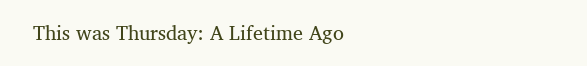This was Thursday: A Lifetime Ago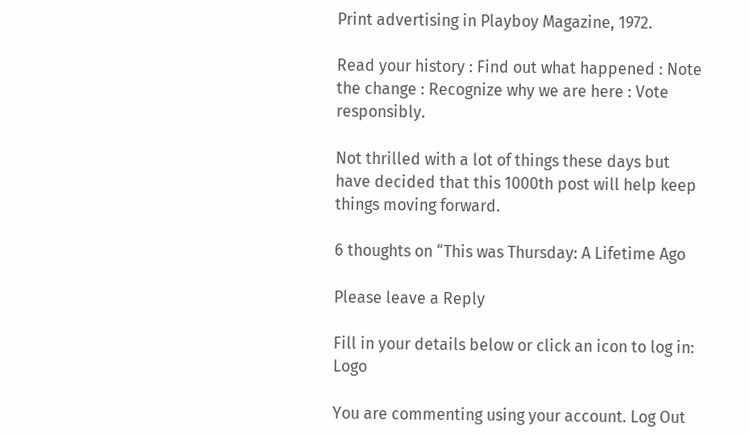Print advertising in Playboy Magazine, 1972.

Read your history : Find out what happened : Note the change : Recognize why we are here : Vote responsibly.

Not thrilled with a lot of things these days but have decided that this 1000th post will help keep things moving forward.

6 thoughts on “This was Thursday: A Lifetime Ago

Please leave a Reply

Fill in your details below or click an icon to log in: Logo

You are commenting using your account. Log Out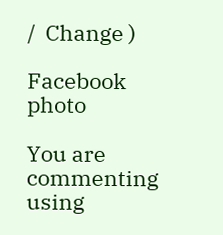/  Change )

Facebook photo

You are commenting using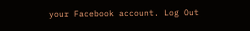your Facebook account. Log Out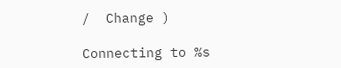/  Change )

Connecting to %s